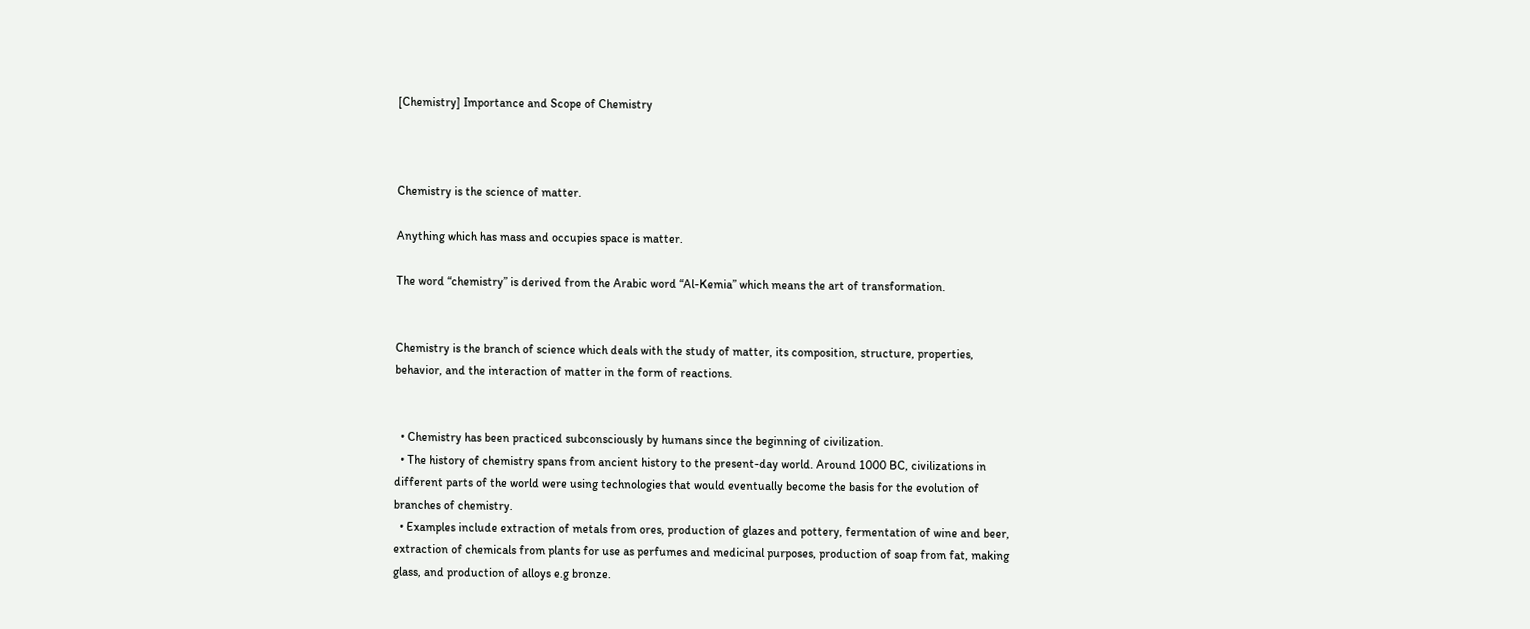[Chemistry] Importance and Scope of Chemistry



Chemistry is the science of matter.

Anything which has mass and occupies space is matter.

The word “chemistry” is derived from the Arabic word “Al-Kemia” which means the art of transformation.


Chemistry is the branch of science which deals with the study of matter, its composition, structure, properties, behavior, and the interaction of matter in the form of reactions.


  • Chemistry has been practiced subconsciously by humans since the beginning of civilization.
  • The history of chemistry spans from ancient history to the present-day world. Around 1000 BC, civilizations in different parts of the world were using technologies that would eventually become the basis for the evolution of branches of chemistry.
  • Examples include extraction of metals from ores, production of glazes and pottery, fermentation of wine and beer, extraction of chemicals from plants for use as perfumes and medicinal purposes, production of soap from fat, making glass, and production of alloys e.g bronze.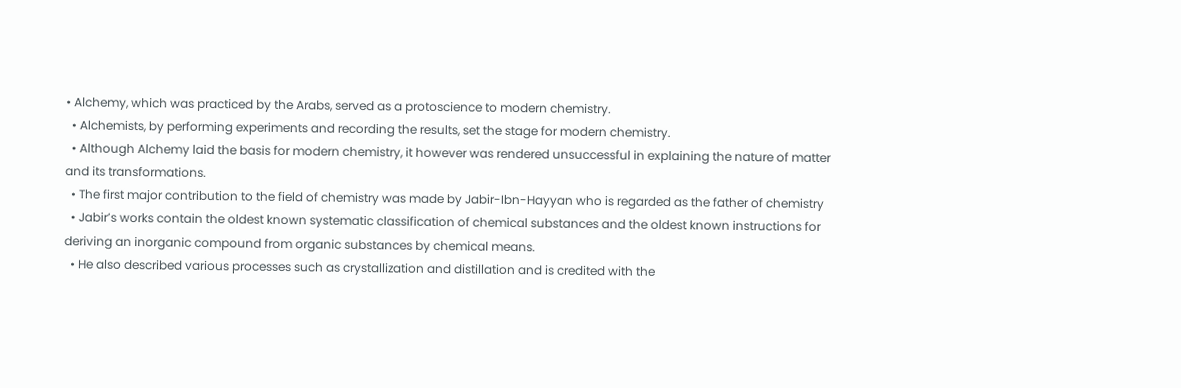• Alchemy, which was practiced by the Arabs, served as a protoscience to modern chemistry.
  • Alchemists, by performing experiments and recording the results, set the stage for modern chemistry.
  • Although Alchemy laid the basis for modern chemistry, it however was rendered unsuccessful in explaining the nature of matter and its transformations.
  • The first major contribution to the field of chemistry was made by Jabir-Ibn-Hayyan who is regarded as the father of chemistry
  • Jabir’s works contain the oldest known systematic classification of chemical substances and the oldest known instructions for deriving an inorganic compound from organic substances by chemical means.
  • He also described various processes such as crystallization and distillation and is credited with the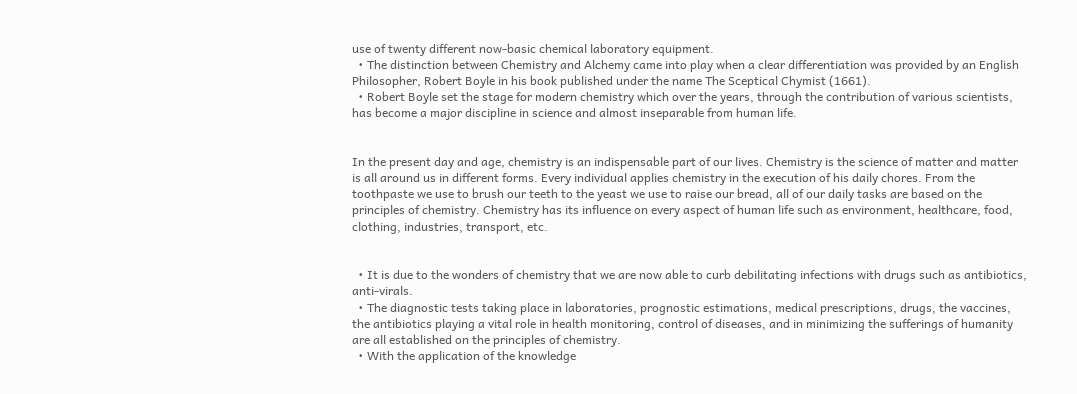use of twenty different now-basic chemical laboratory equipment.
  • The distinction between Chemistry and Alchemy came into play when a clear differentiation was provided by an English Philosopher, Robert Boyle in his book published under the name The Sceptical Chymist (1661).
  • Robert Boyle set the stage for modern chemistry which over the years, through the contribution of various scientists, has become a major discipline in science and almost inseparable from human life.


In the present day and age, chemistry is an indispensable part of our lives. Chemistry is the science of matter and matter is all around us in different forms. Every individual applies chemistry in the execution of his daily chores. From the toothpaste we use to brush our teeth to the yeast we use to raise our bread, all of our daily tasks are based on the principles of chemistry. Chemistry has its influence on every aspect of human life such as environment, healthcare, food, clothing, industries, transport, etc.


  • It is due to the wonders of chemistry that we are now able to curb debilitating infections with drugs such as antibiotics, anti-virals.
  • The diagnostic tests taking place in laboratories, prognostic estimations, medical prescriptions, drugs, the vaccines, the antibiotics playing a vital role in health monitoring, control of diseases, and in minimizing the sufferings of humanity are all established on the principles of chemistry.
  • With the application of the knowledge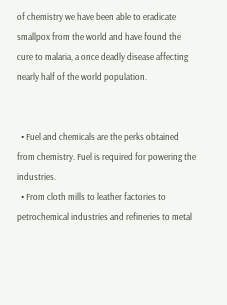of chemistry we have been able to eradicate smallpox from the world and have found the cure to malaria, a once deadly disease affecting nearly half of the world population.


  • Fuel and chemicals are the perks obtained from chemistry. Fuel is required for powering the industries.
  • From cloth mills to leather factories to petrochemical industries and refineries to metal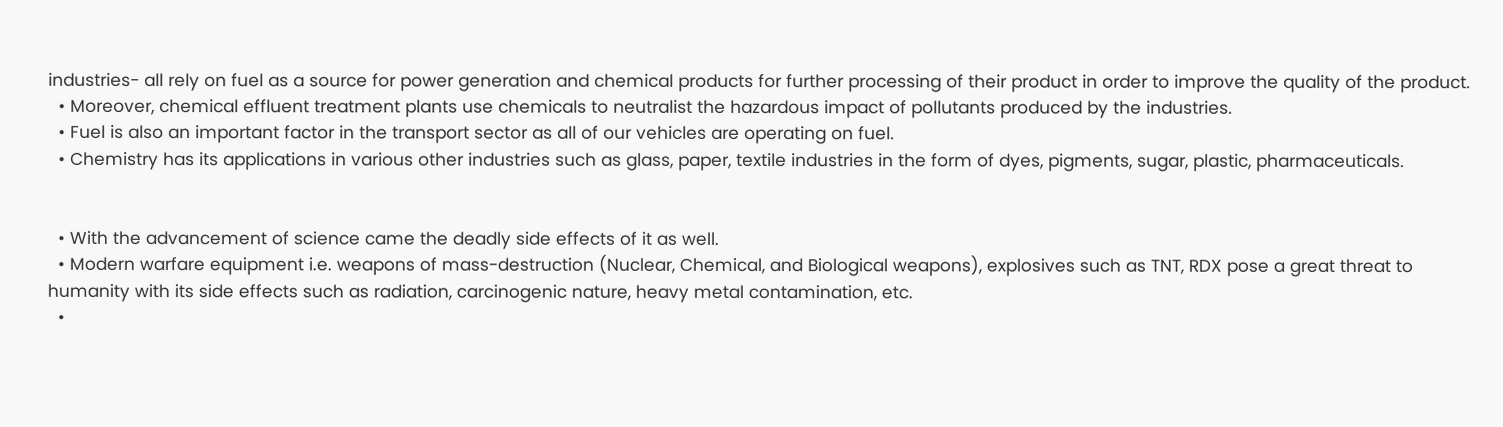industries- all rely on fuel as a source for power generation and chemical products for further processing of their product in order to improve the quality of the product.
  • Moreover, chemical effluent treatment plants use chemicals to neutralist the hazardous impact of pollutants produced by the industries.
  • Fuel is also an important factor in the transport sector as all of our vehicles are operating on fuel.
  • Chemistry has its applications in various other industries such as glass, paper, textile industries in the form of dyes, pigments, sugar, plastic, pharmaceuticals.


  • With the advancement of science came the deadly side effects of it as well.
  • Modern warfare equipment i.e. weapons of mass-destruction (Nuclear, Chemical, and Biological weapons), explosives such as TNT, RDX pose a great threat to humanity with its side effects such as radiation, carcinogenic nature, heavy metal contamination, etc.
  •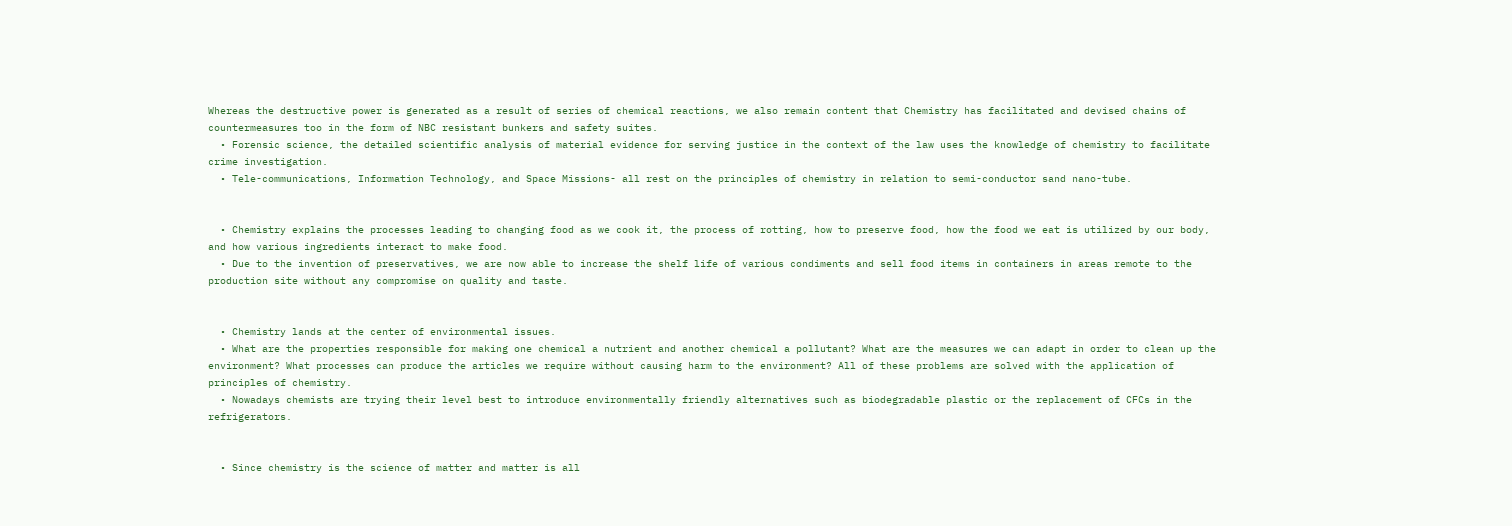Whereas the destructive power is generated as a result of series of chemical reactions, we also remain content that Chemistry has facilitated and devised chains of countermeasures too in the form of NBC resistant bunkers and safety suites.
  • Forensic science, the detailed scientific analysis of material evidence for serving justice in the context of the law uses the knowledge of chemistry to facilitate crime investigation.
  • Tele-communications, Information Technology, and Space Missions- all rest on the principles of chemistry in relation to semi-conductor sand nano-tube.


  • Chemistry explains the processes leading to changing food as we cook it, the process of rotting, how to preserve food, how the food we eat is utilized by our body, and how various ingredients interact to make food.
  • Due to the invention of preservatives, we are now able to increase the shelf life of various condiments and sell food items in containers in areas remote to the production site without any compromise on quality and taste.


  • Chemistry lands at the center of environmental issues.
  • What are the properties responsible for making one chemical a nutrient and another chemical a pollutant? What are the measures we can adapt in order to clean up the environment? What processes can produce the articles we require without causing harm to the environment? All of these problems are solved with the application of principles of chemistry.
  • Nowadays chemists are trying their level best to introduce environmentally friendly alternatives such as biodegradable plastic or the replacement of CFCs in the refrigerators.


  • Since chemistry is the science of matter and matter is all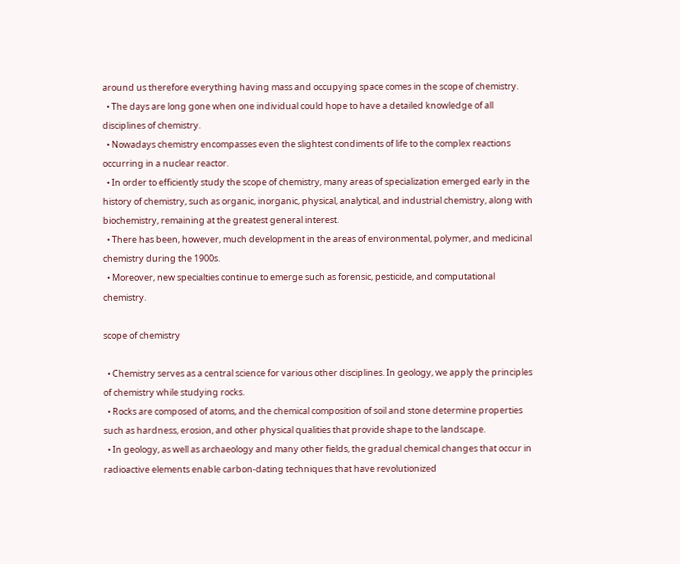around us therefore everything having mass and occupying space comes in the scope of chemistry.
  • The days are long gone when one individual could hope to have a detailed knowledge of all disciplines of chemistry.
  • Nowadays chemistry encompasses even the slightest condiments of life to the complex reactions occurring in a nuclear reactor.
  • In order to efficiently study the scope of chemistry, many areas of specialization emerged early in the history of chemistry, such as organic, inorganic, physical, analytical, and industrial chemistry, along with biochemistry, remaining at the greatest general interest.
  • There has been, however, much development in the areas of environmental, polymer, and medicinal chemistry during the 1900s.
  • Moreover, new specialties continue to emerge such as forensic, pesticide, and computational chemistry.

scope of chemistry

  • Chemistry serves as a central science for various other disciplines. In geology, we apply the principles of chemistry while studying rocks.
  • Rocks are composed of atoms, and the chemical composition of soil and stone determine properties such as hardness, erosion, and other physical qualities that provide shape to the landscape.
  • In geology, as well as archaeology and many other fields, the gradual chemical changes that occur in radioactive elements enable carbon-dating techniques that have revolutionized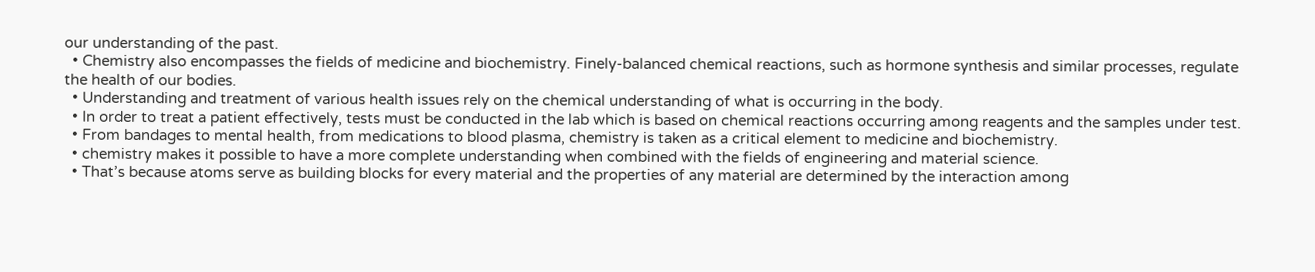our understanding of the past.
  • Chemistry also encompasses the fields of medicine and biochemistry. Finely-balanced chemical reactions, such as hormone synthesis and similar processes, regulate the health of our bodies.
  • Understanding and treatment of various health issues rely on the chemical understanding of what is occurring in the body.
  • In order to treat a patient effectively, tests must be conducted in the lab which is based on chemical reactions occurring among reagents and the samples under test.
  • From bandages to mental health, from medications to blood plasma, chemistry is taken as a critical element to medicine and biochemistry.
  • chemistry makes it possible to have a more complete understanding when combined with the fields of engineering and material science.
  • That’s because atoms serve as building blocks for every material and the properties of any material are determined by the interaction among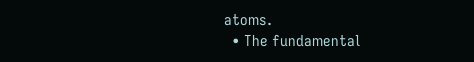atoms.
  • The fundamental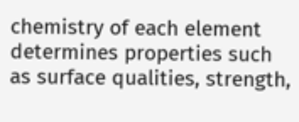chemistry of each element determines properties such as surface qualities, strength,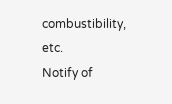combustibility, etc.
Notify of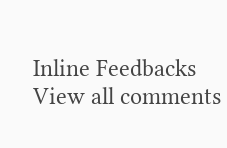Inline Feedbacks
View all comments